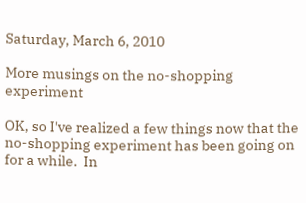Saturday, March 6, 2010

More musings on the no-shopping experiment

OK, so I've realized a few things now that the no-shopping experiment has been going on for a while.  In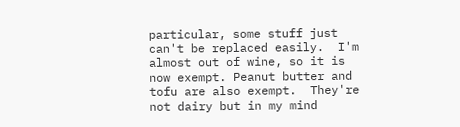particular, some stuff just can't be replaced easily.  I'm almost out of wine, so it is now exempt. Peanut butter and tofu are also exempt.  They're not dairy but in my mind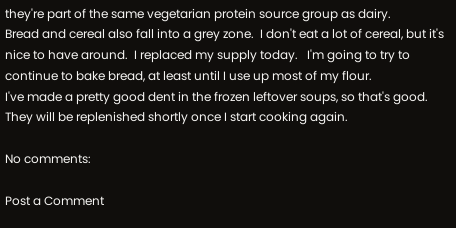they're part of the same vegetarian protein source group as dairy.
Bread and cereal also fall into a grey zone.  I don't eat a lot of cereal, but it's nice to have around.  I replaced my supply today.   I'm going to try to continue to bake bread, at least until I use up most of my flour.
I've made a pretty good dent in the frozen leftover soups, so that's good.  They will be replenished shortly once I start cooking again.

No comments:

Post a Comment